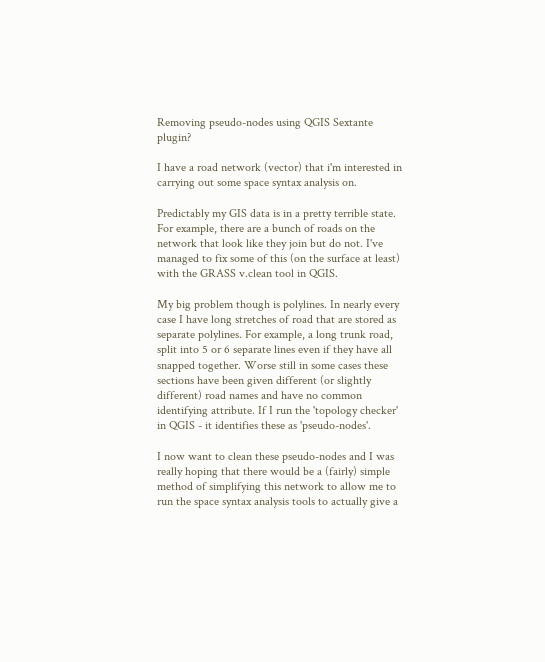Removing pseudo-nodes using QGIS Sextante plugin?

I have a road network (vector) that i'm interested in carrying out some space syntax analysis on.

Predictably my GIS data is in a pretty terrible state. For example, there are a bunch of roads on the network that look like they join but do not. I've managed to fix some of this (on the surface at least) with the GRASS v.clean tool in QGIS.

My big problem though is polylines. In nearly every case I have long stretches of road that are stored as separate polylines. For example, a long trunk road, split into 5 or 6 separate lines even if they have all snapped together. Worse still in some cases these sections have been given different (or slightly different) road names and have no common identifying attribute. If I run the 'topology checker' in QGIS - it identifies these as 'pseudo-nodes'.

I now want to clean these pseudo-nodes and I was really hoping that there would be a (fairly) simple method of simplifying this network to allow me to run the space syntax analysis tools to actually give a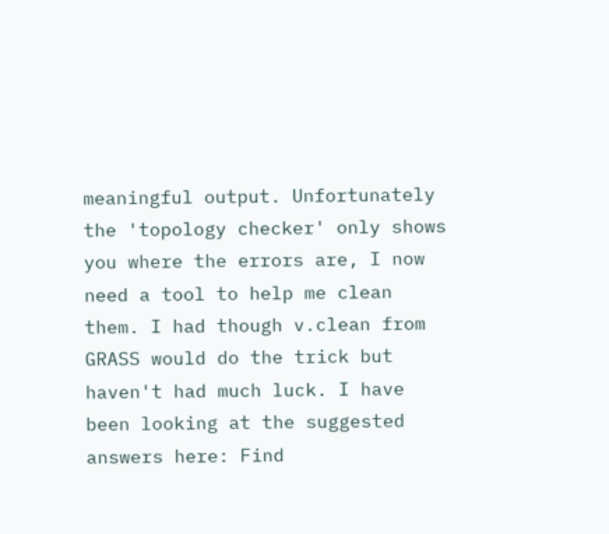meaningful output. Unfortunately the 'topology checker' only shows you where the errors are, I now need a tool to help me clean them. I had though v.clean from GRASS would do the trick but haven't had much luck. I have been looking at the suggested answers here: Find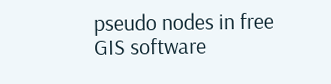pseudo nodes in free GIS software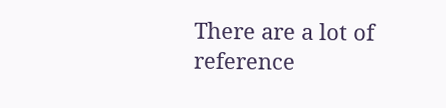There are a lot of reference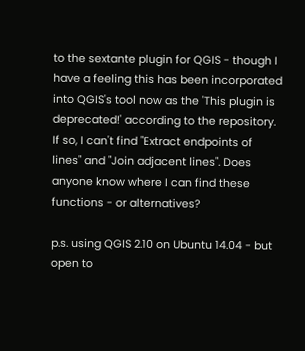to the sextante plugin for QGIS - though I have a feeling this has been incorporated into QGIS's tool now as the 'This plugin is deprecated!' according to the repository. If so, I can't find "Extract endpoints of lines" and "Join adjacent lines". Does anyone know where I can find these functions - or alternatives?

p.s. using QGIS 2.10 on Ubuntu 14.04 - but open to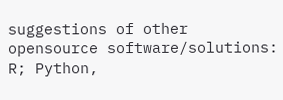suggestions of other opensource software/solutions: R; Python,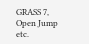GRASS 7, Open Jump etc.